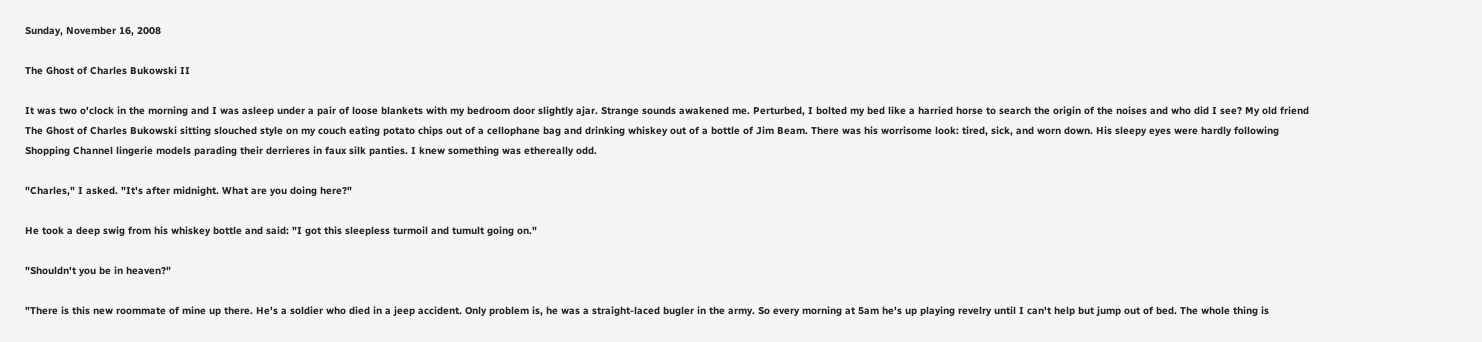Sunday, November 16, 2008

The Ghost of Charles Bukowski II

It was two o'clock in the morning and I was asleep under a pair of loose blankets with my bedroom door slightly ajar. Strange sounds awakened me. Perturbed, I bolted my bed like a harried horse to search the origin of the noises and who did I see? My old friend The Ghost of Charles Bukowski sitting slouched style on my couch eating potato chips out of a cellophane bag and drinking whiskey out of a bottle of Jim Beam. There was his worrisome look: tired, sick, and worn down. His sleepy eyes were hardly following Shopping Channel lingerie models parading their derrieres in faux silk panties. I knew something was ethereally odd.

"Charles," I asked. "It's after midnight. What are you doing here?"

He took a deep swig from his whiskey bottle and said: "I got this sleepless turmoil and tumult going on."

"Shouldn't you be in heaven?"

"There is this new roommate of mine up there. He's a soldier who died in a jeep accident. Only problem is, he was a straight-laced bugler in the army. So every morning at 5am he's up playing revelry until I can't help but jump out of bed. The whole thing is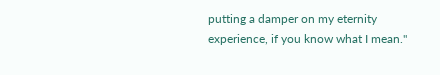putting a damper on my eternity experience, if you know what I mean."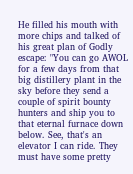He filled his mouth with more chips and talked of his great plan of Godly escape: "You can go AWOL for a few days from that big distillery plant in the sky before they send a couple of spirit bounty hunters and ship you to that eternal furnace down below. See, that's an elevator I can ride. They must have some pretty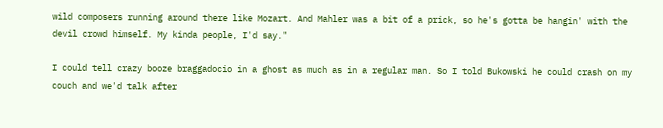wild composers running around there like Mozart. And Mahler was a bit of a prick, so he's gotta be hangin' with the devil crowd himself. My kinda people, I'd say."

I could tell crazy booze braggadocio in a ghost as much as in a regular man. So I told Bukowski he could crash on my couch and we'd talk after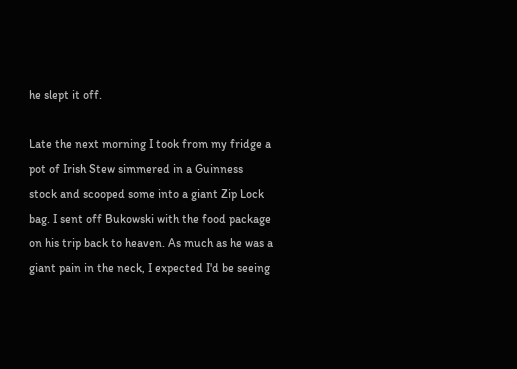he slept it off.

Late the next morning I took from my fridge a pot of Irish Stew simmered in a Guinness stock and scooped some into a giant Zip Lock bag. I sent off Bukowski with the food package on his trip back to heaven. As much as he was a giant pain in the neck, I expected I'd be seeing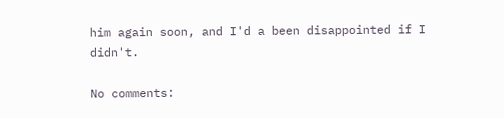him again soon, and I'd a been disappointed if I didn't.

No comments: